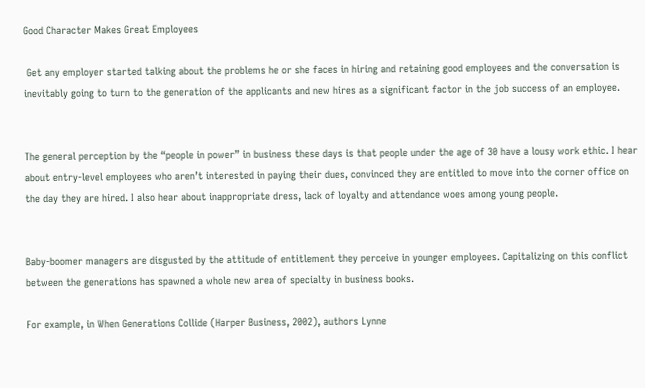Good Character Makes Great Employees

 Get any employer started talking about the problems he or she faces in hiring and retaining good employees and the conversation is inevitably going to turn to the generation of the applicants and new hires as a significant factor in the job success of an employee.


The general perception by the “people in power” in business these days is that people under the age of 30 have a lousy work ethic. I hear about entry-level employees who aren’t interested in paying their dues, convinced they are entitled to move into the corner office on the day they are hired. I also hear about inappropriate dress, lack of loyalty and attendance woes among young people.


Baby-boomer managers are disgusted by the attitude of entitlement they perceive in younger employees. Capitalizing on this conflict between the generations has spawned a whole new area of specialty in business books.

For example, in When Generations Collide (Harper Business, 2002), authors Lynne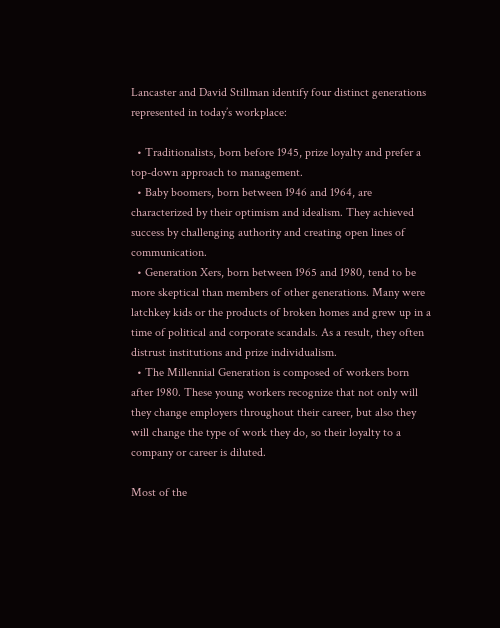Lancaster and David Stillman identify four distinct generations represented in today’s workplace:

  • Traditionalists, born before 1945, prize loyalty and prefer a top-down approach to management.
  • Baby boomers, born between 1946 and 1964, are characterized by their optimism and idealism. They achieved success by challenging authority and creating open lines of communication.
  • Generation Xers, born between 1965 and 1980, tend to be more skeptical than members of other generations. Many were latchkey kids or the products of broken homes and grew up in a time of political and corporate scandals. As a result, they often distrust institutions and prize individualism.
  • The Millennial Generation is composed of workers born after 1980. These young workers recognize that not only will they change employers throughout their career, but also they will change the type of work they do, so their loyalty to a company or career is diluted.

Most of the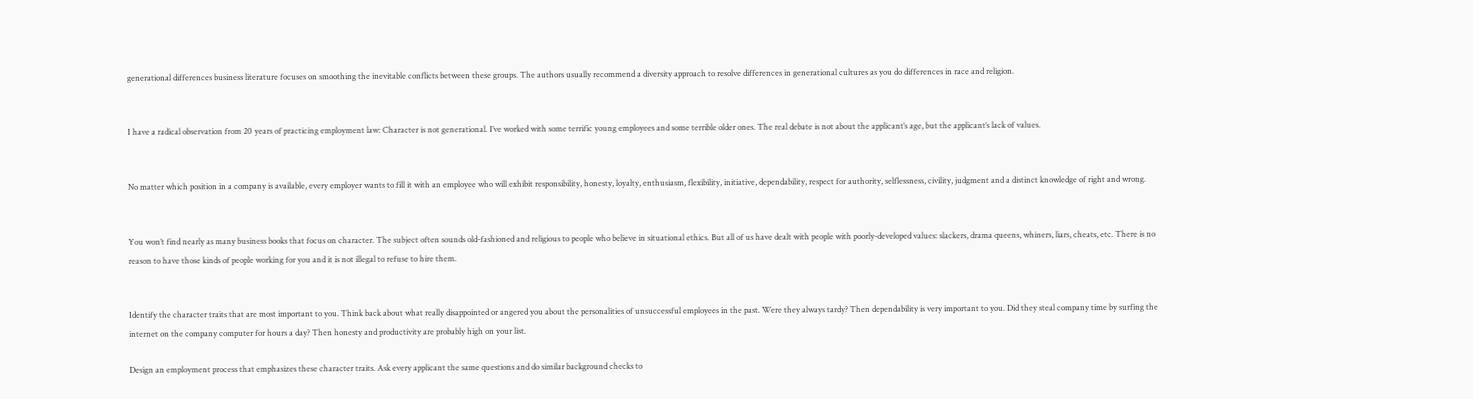generational differences business literature focuses on smoothing the inevitable conflicts between these groups. The authors usually recommend a diversity approach to resolve differences in generational cultures as you do differences in race and religion.


I have a radical observation from 20 years of practicing employment law: Character is not generational. I’ve worked with some terrific young employees and some terrible older ones. The real debate is not about the applicant’s age, but the applicant’s lack of values.


No matter which position in a company is available, every employer wants to fill it with an employee who will exhibit responsibility, honesty, loyalty, enthusiasm, flexibility, initiative, dependability, respect for authority, selflessness, civility, judgment and a distinct knowledge of right and wrong.


You won’t find nearly as many business books that focus on character. The subject often sounds old-fashioned and religious to people who believe in situational ethics. But all of us have dealt with people with poorly-developed values: slackers, drama queens, whiners, liars, cheats, etc. There is no reason to have those kinds of people working for you and it is not illegal to refuse to hire them.


Identify the character traits that are most important to you. Think back about what really disappointed or angered you about the personalities of unsuccessful employees in the past. Were they always tardy? Then dependability is very important to you. Did they steal company time by surfing the internet on the company computer for hours a day? Then honesty and productivity are probably high on your list.

Design an employment process that emphasizes these character traits. Ask every applicant the same questions and do similar background checks to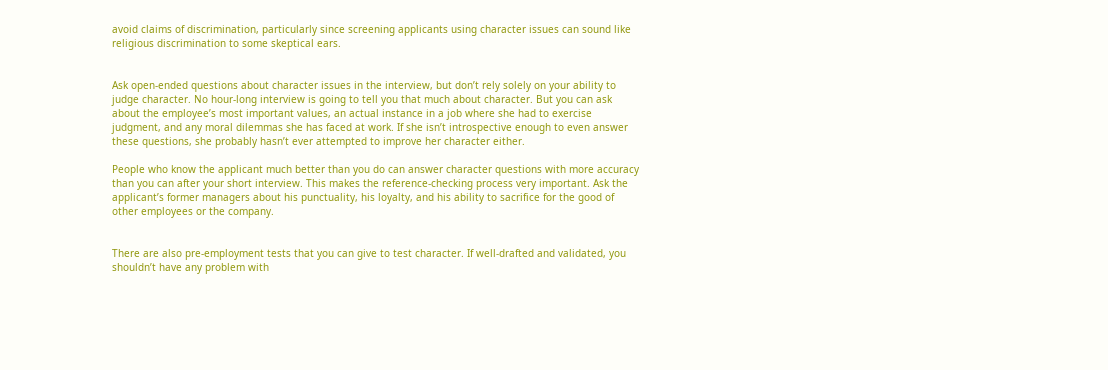avoid claims of discrimination, particularly since screening applicants using character issues can sound like religious discrimination to some skeptical ears.


Ask open-ended questions about character issues in the interview, but don’t rely solely on your ability to judge character. No hour-long interview is going to tell you that much about character. But you can ask about the employee’s most important values, an actual instance in a job where she had to exercise judgment, and any moral dilemmas she has faced at work. If she isn’t introspective enough to even answer these questions, she probably hasn’t ever attempted to improve her character either.

People who know the applicant much better than you do can answer character questions with more accuracy than you can after your short interview. This makes the reference-checking process very important. Ask the applicant’s former managers about his punctuality, his loyalty, and his ability to sacrifice for the good of other employees or the company.


There are also pre-employment tests that you can give to test character. If well-drafted and validated, you shouldn’t have any problem with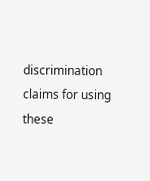discrimination claims for using these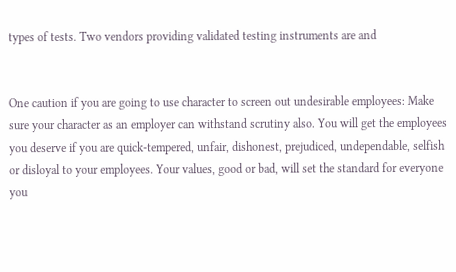types of tests. Two vendors providing validated testing instruments are and


One caution if you are going to use character to screen out undesirable employees: Make sure your character as an employer can withstand scrutiny also. You will get the employees you deserve if you are quick-tempered, unfair, dishonest, prejudiced, undependable, selfish or disloyal to your employees. Your values, good or bad, will set the standard for everyone you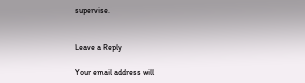supervise.


Leave a Reply

Your email address will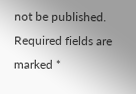not be published. Required fields are marked *